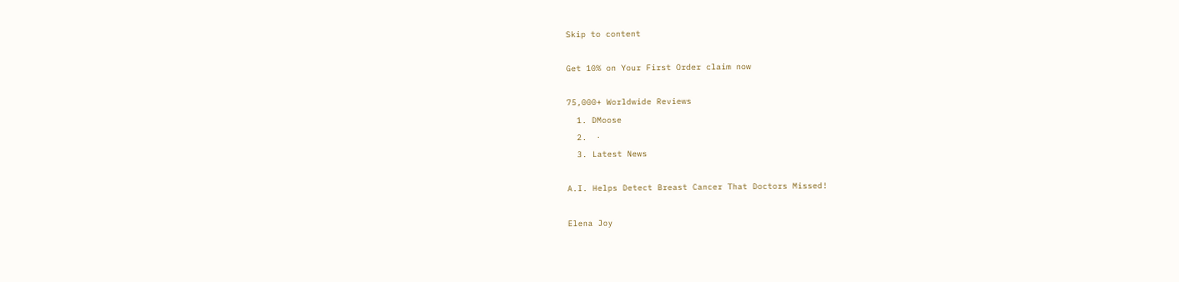Skip to content

Get 10% on Your First Order claim now

75,000+ Worldwide Reviews
  1. DMoose
  2.  ⋅
  3. Latest News

A.I. Helps Detect Breast Cancer That Doctors Missed!

Elena Joy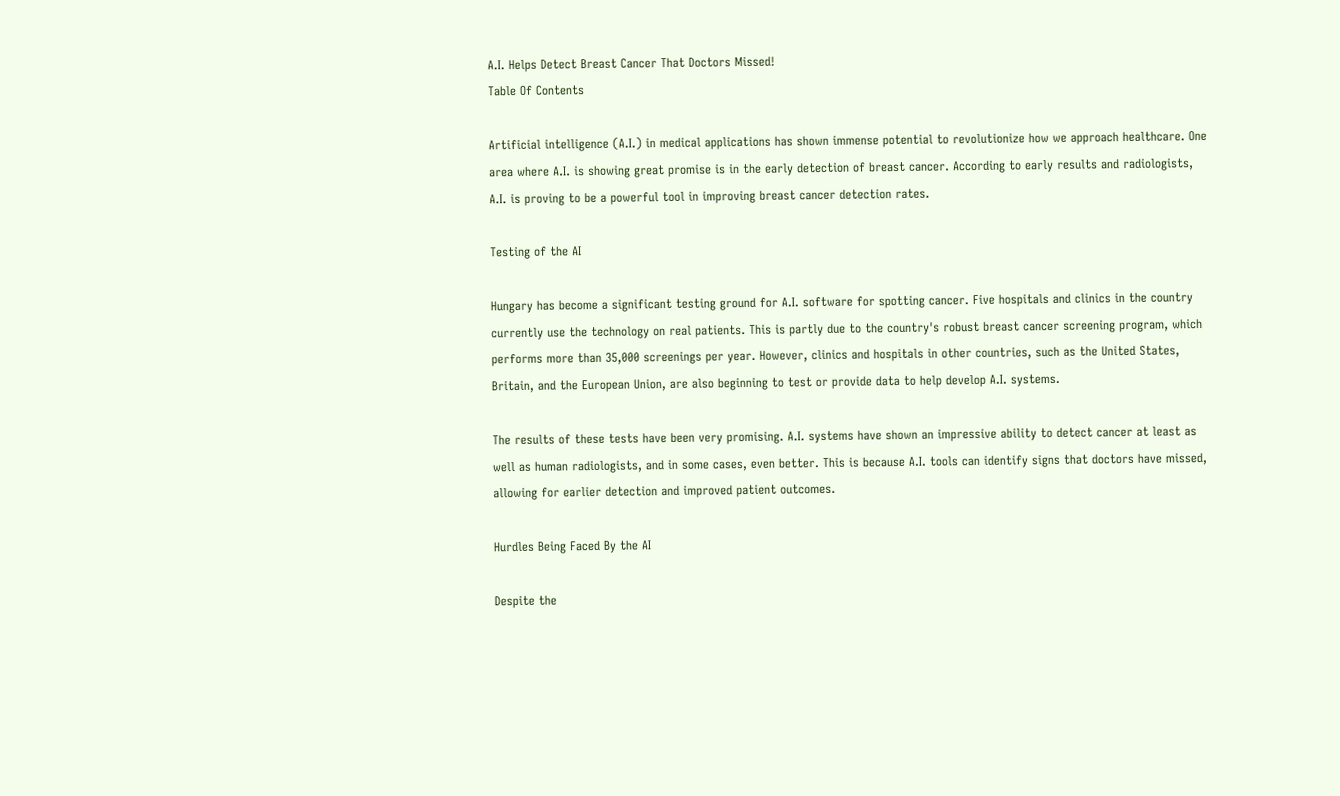A.I. Helps Detect Breast Cancer That Doctors Missed!
Table Of Contents

Artificial intelligence (A.I.) in medical applications has shown immense potential to revolutionize how we approach healthcare. One area where A.I. is showing great promise is in the early detection of breast cancer. According to early results and radiologists, A.I. is proving to be a powerful tool in improving breast cancer detection rates.

Testing of the AI

Hungary has become a significant testing ground for A.I. software for spotting cancer. Five hospitals and clinics in the country currently use the technology on real patients. This is partly due to the country's robust breast cancer screening program, which performs more than 35,000 screenings per year. However, clinics and hospitals in other countries, such as the United States, Britain, and the European Union, are also beginning to test or provide data to help develop A.I. systems.

The results of these tests have been very promising. A.I. systems have shown an impressive ability to detect cancer at least as well as human radiologists, and in some cases, even better. This is because A.I. tools can identify signs that doctors have missed, allowing for earlier detection and improved patient outcomes.

Hurdles Being Faced By the AI

Despite the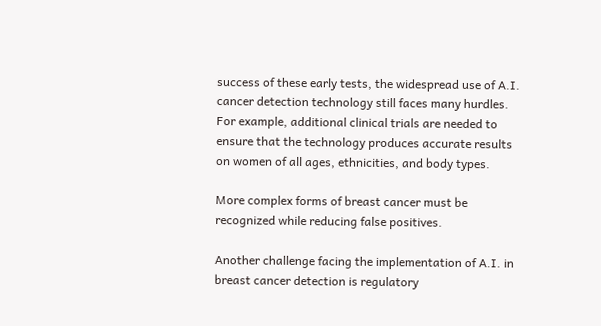success of these early tests, the widespread use of A.I. cancer detection technology still faces many hurdles. For example, additional clinical trials are needed to ensure that the technology produces accurate results on women of all ages, ethnicities, and body types.

More complex forms of breast cancer must be recognized while reducing false positives.

Another challenge facing the implementation of A.I. in breast cancer detection is regulatory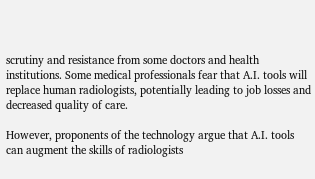scrutiny and resistance from some doctors and health institutions. Some medical professionals fear that A.I. tools will replace human radiologists, potentially leading to job losses and decreased quality of care.

However, proponents of the technology argue that A.I. tools can augment the skills of radiologists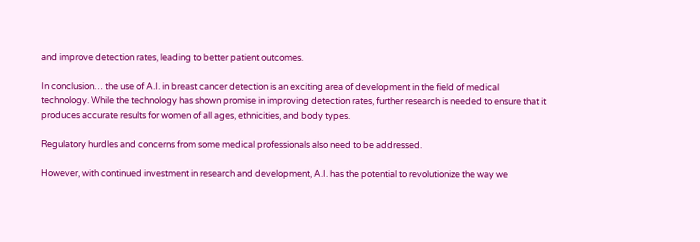and improve detection rates, leading to better patient outcomes.

In conclusion… the use of A.I. in breast cancer detection is an exciting area of development in the field of medical technology. While the technology has shown promise in improving detection rates, further research is needed to ensure that it produces accurate results for women of all ages, ethnicities, and body types.

Regulatory hurdles and concerns from some medical professionals also need to be addressed.

However, with continued investment in research and development, A.I. has the potential to revolutionize the way we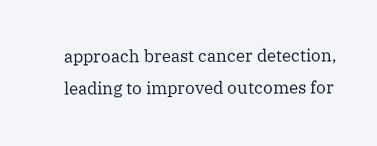approach breast cancer detection, leading to improved outcomes for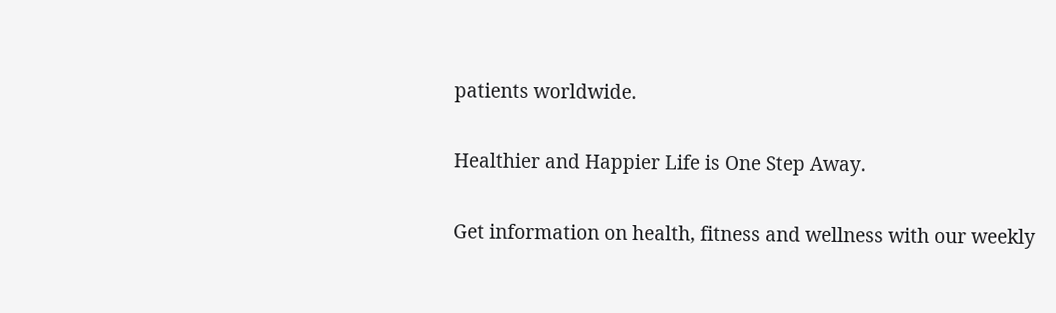patients worldwide.

Healthier and Happier Life is One Step Away.

Get information on health, fitness and wellness with our weekly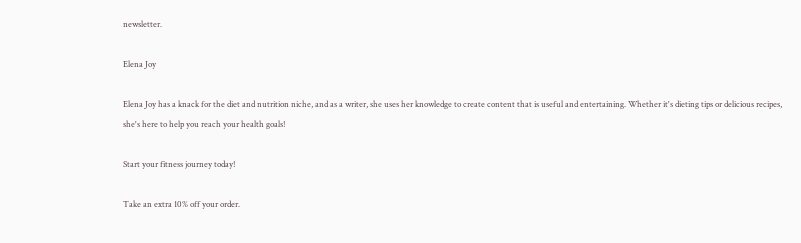newsletter.

Elena Joy

Elena Joy has a knack for the diet and nutrition niche, and as a writer, she uses her knowledge to create content that is useful and entertaining. Whether it's dieting tips or delicious recipes, she's here to help you reach your health goals!

Start your fitness journey today!

Take an extra 10% off your order.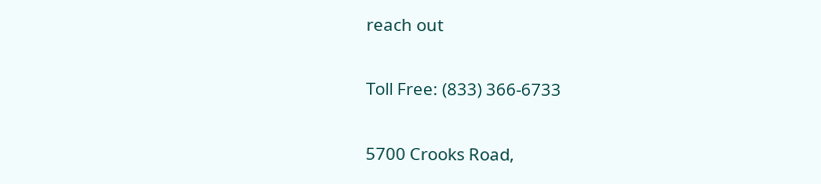reach out

Toll Free: (833) 366-6733

5700 Crooks Road,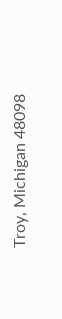Troy, Michigan 48098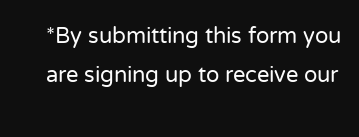*By submitting this form you are signing up to receive our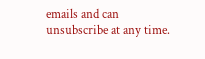emails and can unsubscribe at any time.